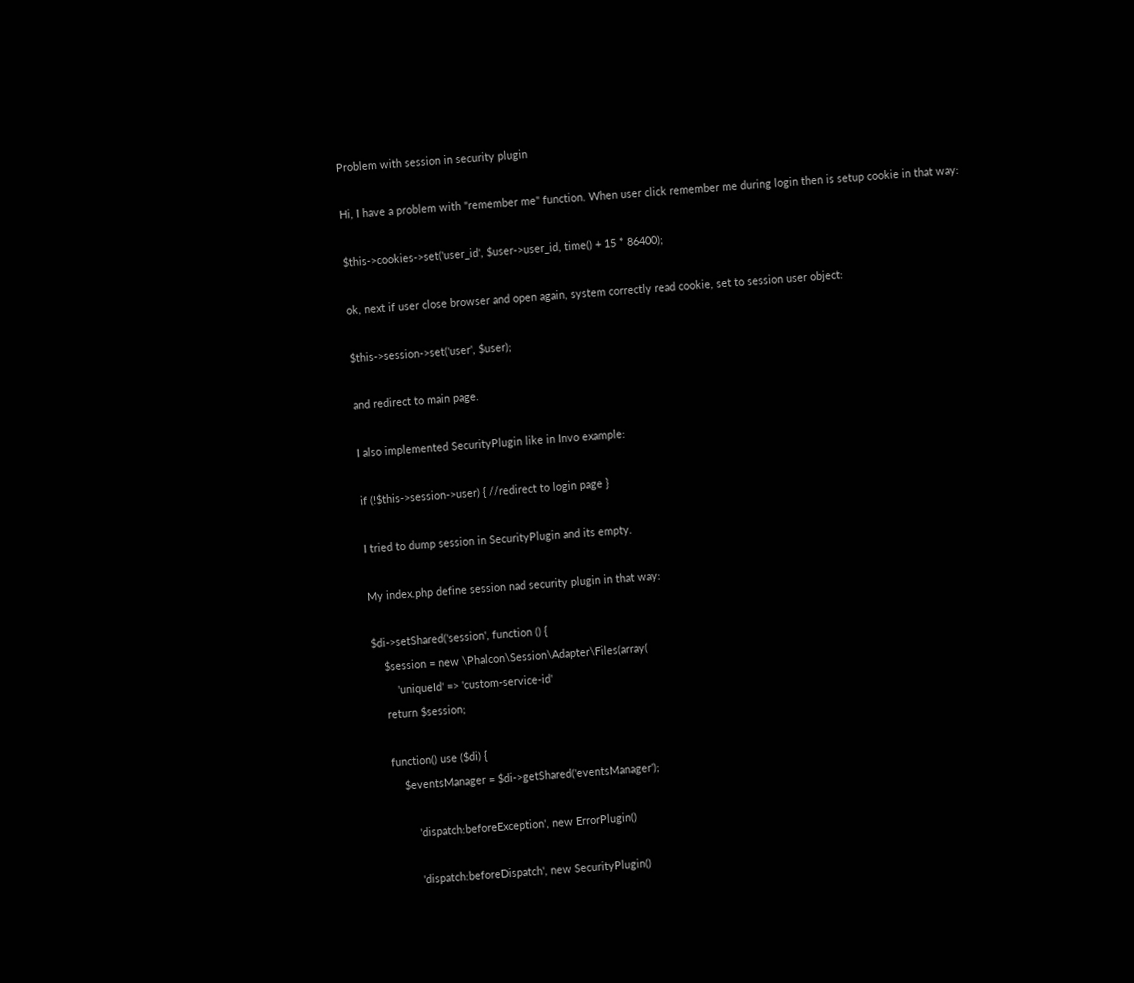Problem with session in security plugin

Hi, I have a problem with "remember me" function. When user click remember me during login then is setup cookie in that way:

$this->cookies->set('user_id', $user->user_id, time() + 15 * 86400);

ok, next if user close browser and open again, system correctly read cookie, set to session user object:

$this->session->set('user', $user);

and redirect to main page.

I also implemented SecurityPlugin like in Invo example:

if (!$this->session->user) { //redirect to login page }

I tried to dump session in SecurityPlugin and its empty.

My index.php define session nad security plugin in that way:

$di->setShared('session', function () {
    $session = new \Phalcon\Session\Adapter\Files(array(
        'uniqueId' => 'custom-service-id'
    return $session;

    function() use ($di) {
        $eventsManager = $di->getShared('eventsManager');

            'dispatch:beforeException', new ErrorPlugin()

            'dispatch:beforeDispatch', new SecurityPlugin()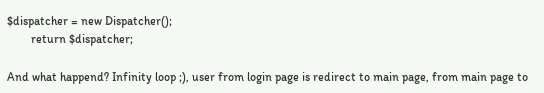$dispatcher = new Dispatcher();
        return $dispatcher;

And what happend? Infinity loop ;), user from login page is redirect to main page, from main page to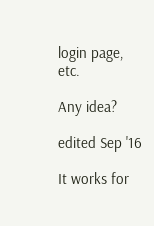login page, etc.

Any idea?

edited Sep '16

It works for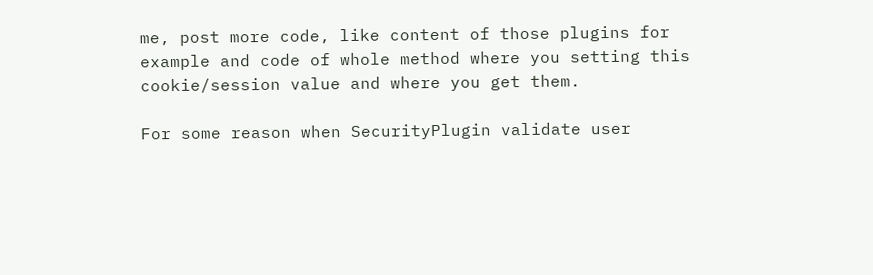me, post more code, like content of those plugins for example and code of whole method where you setting this cookie/session value and where you get them.

For some reason when SecurityPlugin validate user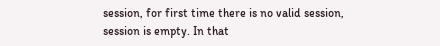session, for first time there is no valid session, session is empty. In that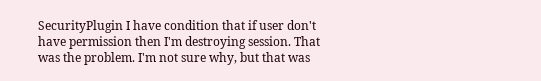SecurityPlugin I have condition that if user don't have permission then I'm destroying session. That was the problem. I'm not sure why, but that was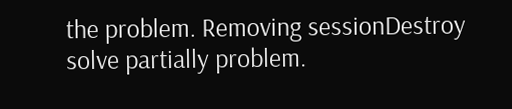the problem. Removing sessionDestroy solve partially problem.